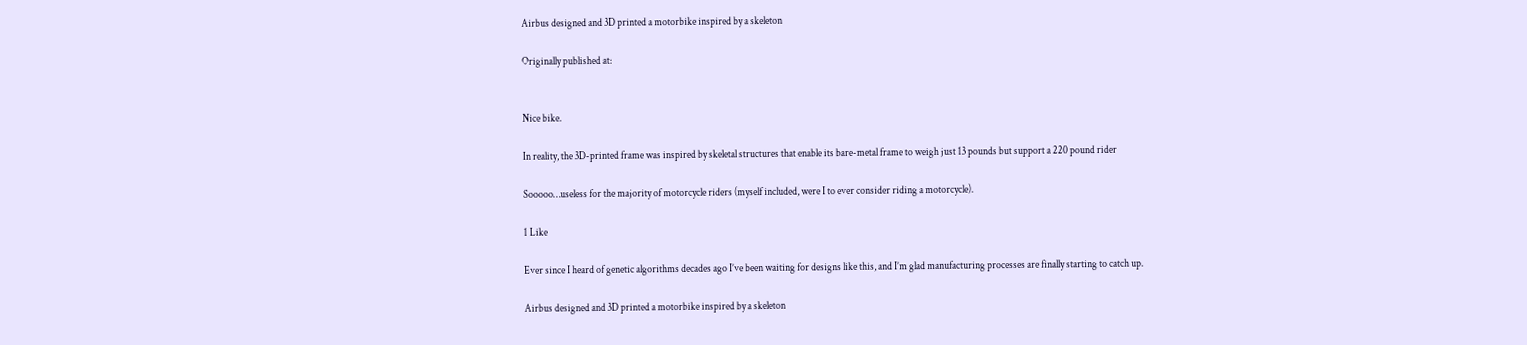Airbus designed and 3D printed a motorbike inspired by a skeleton

Originally published at:


Nice bike.

In reality, the 3D-printed frame was inspired by skeletal structures that enable its bare-metal frame to weigh just 13 pounds but support a 220 pound rider

Sooooo…useless for the majority of motorcycle riders (myself included, were I to ever consider riding a motorcycle).

1 Like

Ever since I heard of genetic algorithms decades ago I’ve been waiting for designs like this, and I’m glad manufacturing processes are finally starting to catch up.

Airbus designed and 3D printed a motorbike inspired by a skeleton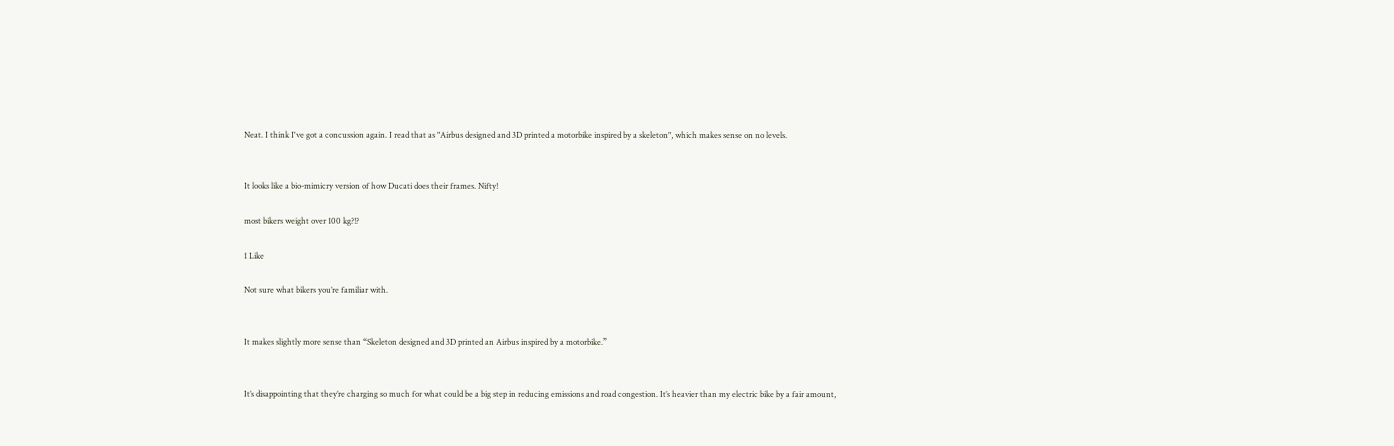Neat. I think I've got a concussion again. I read that as "Airbus designed and 3D printed a motorbike inspired by a skeleton", which makes sense on no levels.


It looks like a bio-mimicry version of how Ducati does their frames. Nifty!

most bikers weight over 100 kg?!?

1 Like

Not sure what bikers you’re familiar with.


It makes slightly more sense than “Skeleton designed and 3D printed an Airbus inspired by a motorbike.”


It’s disappointing that they’re charging so much for what could be a big step in reducing emissions and road congestion. It’s heavier than my electric bike by a fair amount,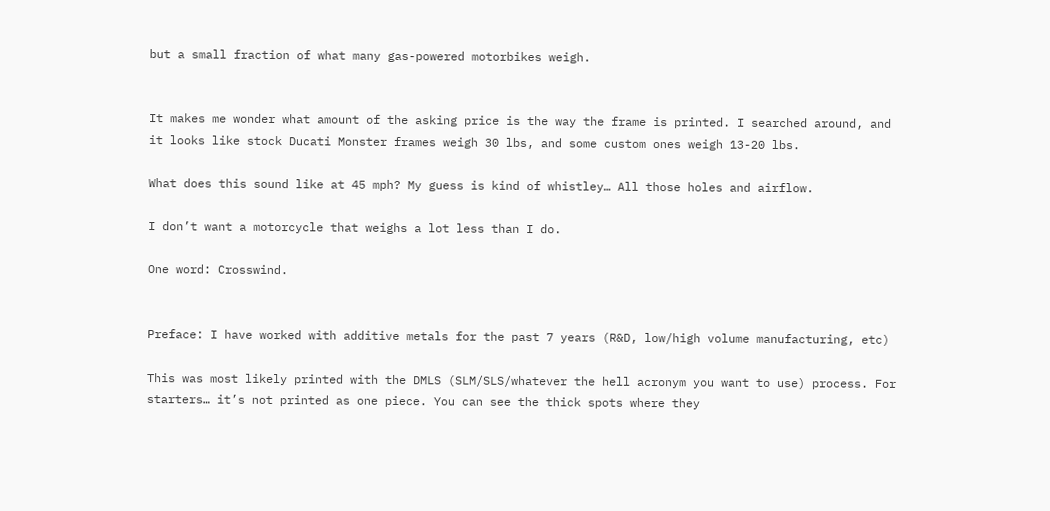but a small fraction of what many gas-powered motorbikes weigh.


It makes me wonder what amount of the asking price is the way the frame is printed. I searched around, and it looks like stock Ducati Monster frames weigh 30 lbs, and some custom ones weigh 13-20 lbs.

What does this sound like at 45 mph? My guess is kind of whistley… All those holes and airflow.

I don’t want a motorcycle that weighs a lot less than I do.

One word: Crosswind.


Preface: I have worked with additive metals for the past 7 years (R&D, low/high volume manufacturing, etc)

This was most likely printed with the DMLS (SLM/SLS/whatever the hell acronym you want to use) process. For starters… it’s not printed as one piece. You can see the thick spots where they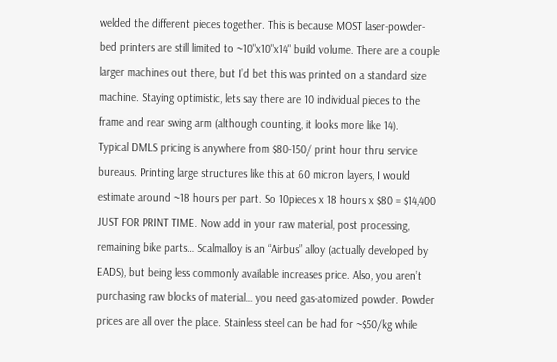welded the different pieces together. This is because MOST laser-powder-bed printers are still limited to ~10"x10"x14" build volume. There are a couple larger machines out there, but I’d bet this was printed on a standard size machine. Staying optimistic, lets say there are 10 individual pieces to the frame and rear swing arm (although counting, it looks more like 14).
Typical DMLS pricing is anywhere from $80-150/ print hour thru service bureaus. Printing large structures like this at 60 micron layers, I would estimate around ~18 hours per part. So 10pieces x 18 hours x $80 = $14,400 JUST FOR PRINT TIME. Now add in your raw material, post processing, remaining bike parts… Scalmalloy is an “Airbus” alloy (actually developed by EADS), but being less commonly available increases price. Also, you aren’t purchasing raw blocks of material… you need gas-atomized powder. Powder prices are all over the place. Stainless steel can be had for ~$50/kg while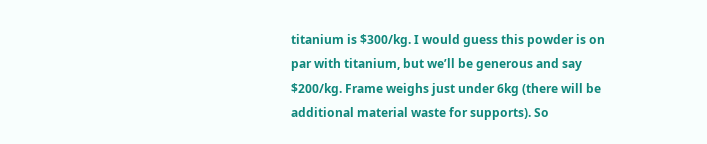titanium is $300/kg. I would guess this powder is on par with titanium, but we’ll be generous and say $200/kg. Frame weighs just under 6kg (there will be additional material waste for supports). So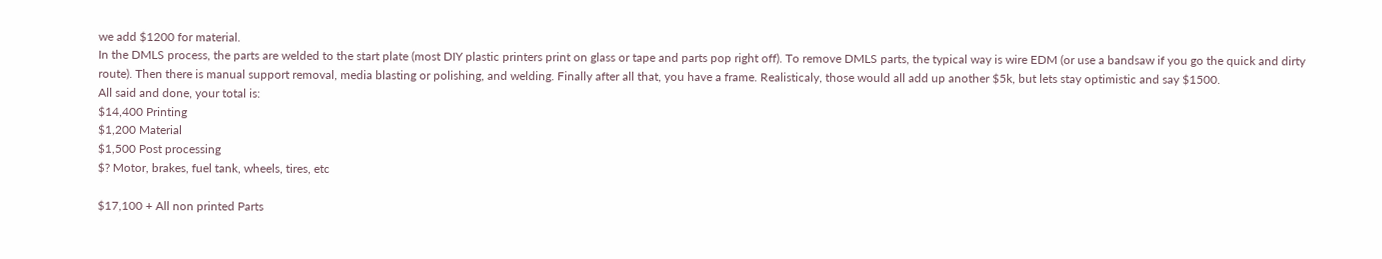we add $1200 for material.
In the DMLS process, the parts are welded to the start plate (most DIY plastic printers print on glass or tape and parts pop right off). To remove DMLS parts, the typical way is wire EDM (or use a bandsaw if you go the quick and dirty route). Then there is manual support removal, media blasting or polishing, and welding. Finally after all that, you have a frame. Realisticaly, those would all add up another $5k, but lets stay optimistic and say $1500.
All said and done, your total is:
$14,400 Printing
$1,200 Material
$1,500 Post processing
$? Motor, brakes, fuel tank, wheels, tires, etc

$17,100 + All non printed Parts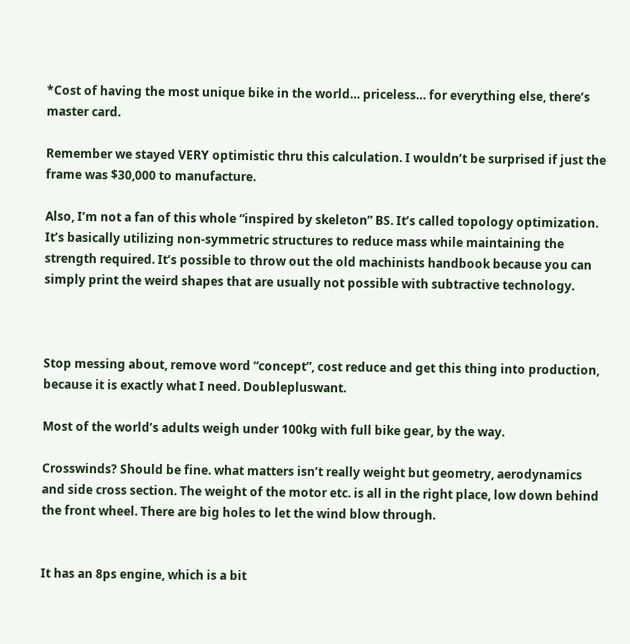*Cost of having the most unique bike in the world… priceless… for everything else, there’s master card.

Remember we stayed VERY optimistic thru this calculation. I wouldn’t be surprised if just the frame was $30,000 to manufacture.

Also, I’m not a fan of this whole “inspired by skeleton” BS. It’s called topology optimization. It’s basically utilizing non-symmetric structures to reduce mass while maintaining the strength required. It’s possible to throw out the old machinists handbook because you can simply print the weird shapes that are usually not possible with subtractive technology.



Stop messing about, remove word “concept”, cost reduce and get this thing into production, because it is exactly what I need. Doublepluswant.

Most of the world’s adults weigh under 100kg with full bike gear, by the way.

Crosswinds? Should be fine. what matters isn’t really weight but geometry, aerodynamics and side cross section. The weight of the motor etc. is all in the right place, low down behind the front wheel. There are big holes to let the wind blow through.


It has an 8ps engine, which is a bit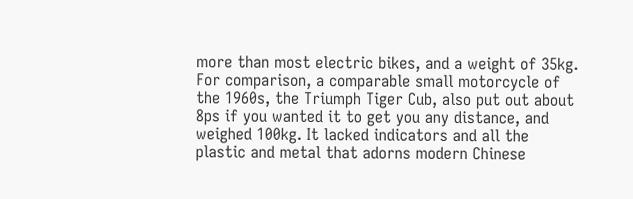more than most electric bikes, and a weight of 35kg.
For comparison, a comparable small motorcycle of the 1960s, the Triumph Tiger Cub, also put out about 8ps if you wanted it to get you any distance, and weighed 100kg. It lacked indicators and all the plastic and metal that adorns modern Chinese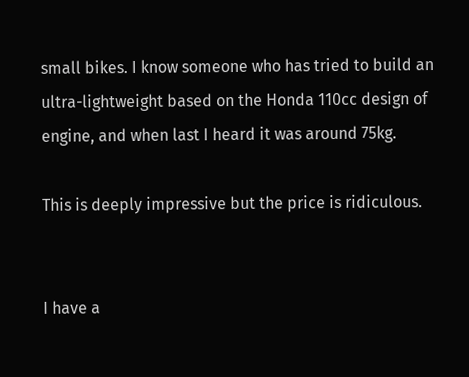small bikes. I know someone who has tried to build an ultra-lightweight based on the Honda 110cc design of engine, and when last I heard it was around 75kg.

This is deeply impressive but the price is ridiculous.


I have a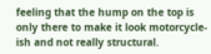feeling that the hump on the top is only there to make it look motorcycle-ish and not really structural.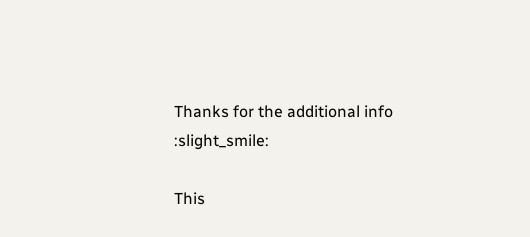Thanks for the additional info :slight_smile:

This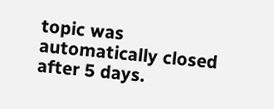topic was automatically closed after 5 days.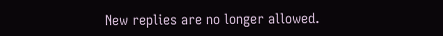New replies are no longer allowed.